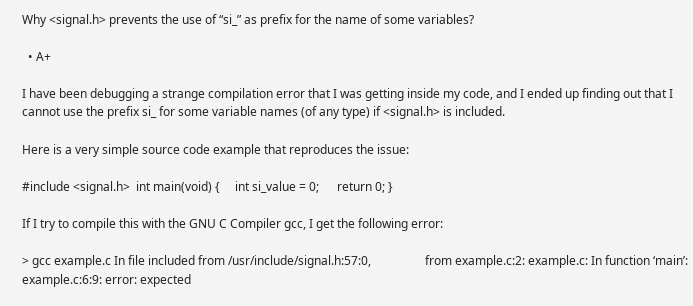Why <signal.h> prevents the use of “si_” as prefix for the name of some variables?

  • A+

I have been debugging a strange compilation error that I was getting inside my code, and I ended up finding out that I cannot use the prefix si_ for some variable names (of any type) if <signal.h> is included.

Here is a very simple source code example that reproduces the issue:

#include <signal.h>  int main(void) {     int si_value = 0;      return 0; }

If I try to compile this with the GNU C Compiler gcc, I get the following error:

> gcc example.c In file included from /usr/include/signal.h:57:0,                  from example.c:2: example.c: In function ‘main’: example.c:6:9: error: expected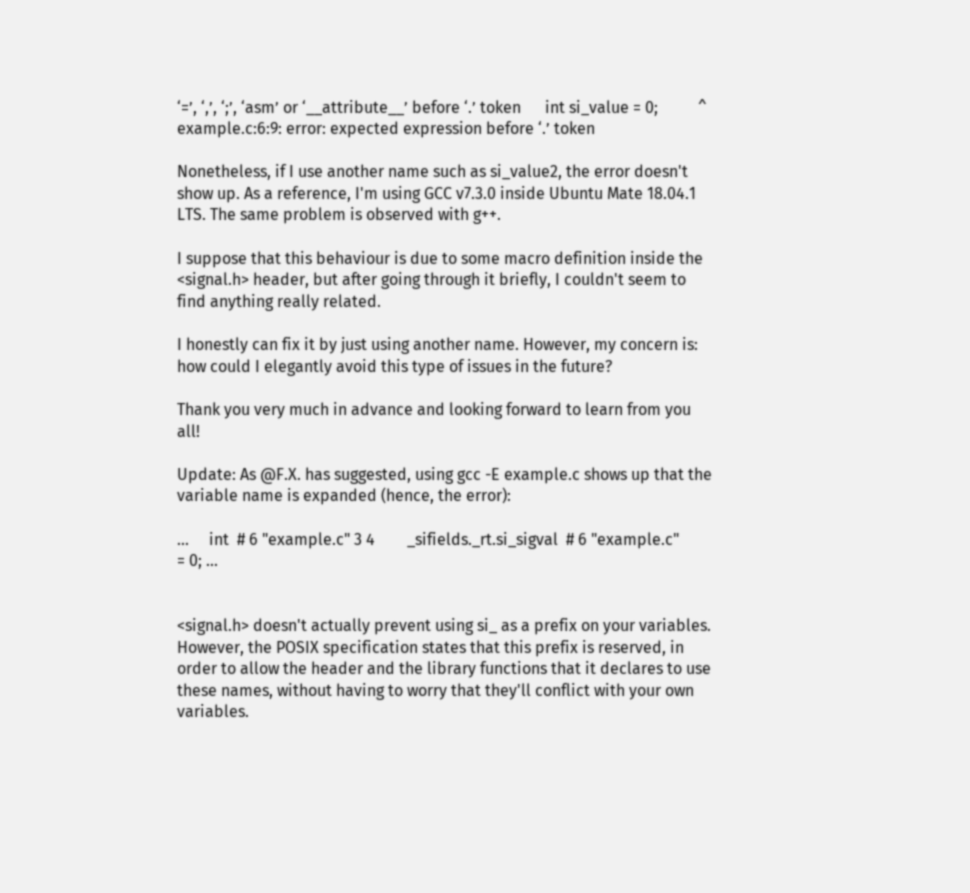‘=’, ‘,’, ‘;’, ‘asm’ or ‘__attribute__’ before ‘.’ token      int si_value = 0;          ^ example.c:6:9: error: expected expression before ‘.’ token

Nonetheless, if I use another name such as si_value2, the error doesn't show up. As a reference, I'm using GCC v7.3.0 inside Ubuntu Mate 18.04.1 LTS. The same problem is observed with g++.

I suppose that this behaviour is due to some macro definition inside the <signal.h> header, but after going through it briefly, I couldn't seem to find anything really related.

I honestly can fix it by just using another name. However, my concern is: how could I elegantly avoid this type of issues in the future?

Thank you very much in advance and looking forward to learn from you all!

Update: As @F.X. has suggested, using gcc -E example.c shows up that the variable name is expanded (hence, the error):

...     int  # 6 "example.c" 3 4        _sifields._rt.si_sigval  # 6 "example.c"                 = 0; ...


<signal.h> doesn't actually prevent using si_ as a prefix on your variables. However, the POSIX specification states that this prefix is reserved, in order to allow the header and the library functions that it declares to use these names, without having to worry that they'll conflict with your own variables.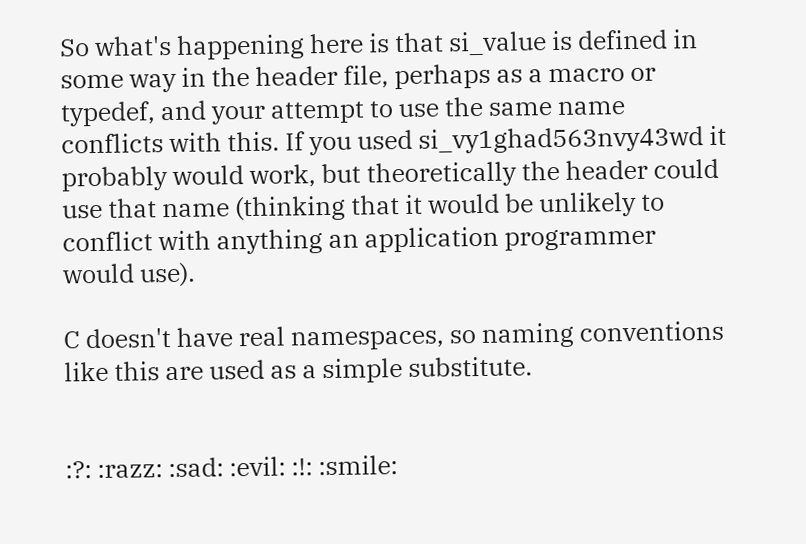So what's happening here is that si_value is defined in some way in the header file, perhaps as a macro or typedef, and your attempt to use the same name conflicts with this. If you used si_vy1ghad563nvy43wd it probably would work, but theoretically the header could use that name (thinking that it would be unlikely to conflict with anything an application programmer would use).

C doesn't have real namespaces, so naming conventions like this are used as a simple substitute.


:?: :razz: :sad: :evil: :!: :smile: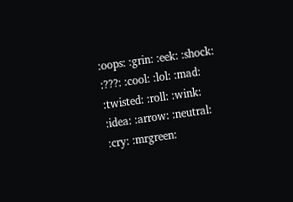:oops: :grin: :eek: :shock: :???: :cool: :lol: :mad: :twisted: :roll: :wink: :idea: :arrow: :neutral: :cry: :mrgreen: